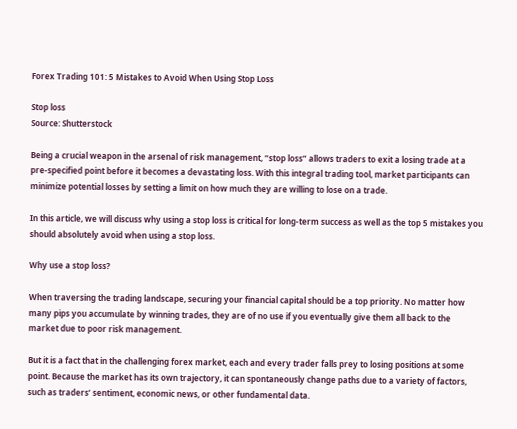Forex Trading 101: 5 Mistakes to Avoid When Using Stop Loss

Stop loss
Source: Shutterstock

Being a crucial weapon in the arsenal of risk management, “stop loss” allows traders to exit a losing trade at a pre-specified point before it becomes a devastating loss. With this integral trading tool, market participants can minimize potential losses by setting a limit on how much they are willing to lose on a trade.

In this article, we will discuss why using a stop loss is critical for long-term success as well as the top 5 mistakes you should absolutely avoid when using a stop loss.

Why use a stop loss?

When traversing the trading landscape, securing your financial capital should be a top priority. No matter how many pips you accumulate by winning trades, they are of no use if you eventually give them all back to the market due to poor risk management.

But it is a fact that in the challenging forex market, each and every trader falls prey to losing positions at some point. Because the market has its own trajectory, it can spontaneously change paths due to a variety of factors, such as traders’ sentiment, economic news, or other fundamental data.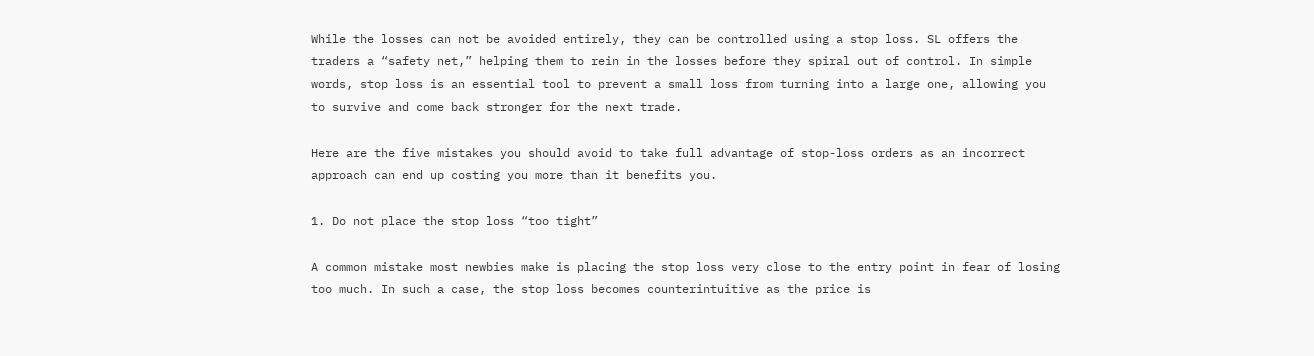While the losses can not be avoided entirely, they can be controlled using a stop loss. SL offers the traders a “safety net,” helping them to rein in the losses before they spiral out of control. In simple words, stop loss is an essential tool to prevent a small loss from turning into a large one, allowing you to survive and come back stronger for the next trade.

Here are the five mistakes you should avoid to take full advantage of stop-loss orders as an incorrect approach can end up costing you more than it benefits you.

1. Do not place the stop loss “too tight”

A common mistake most newbies make is placing the stop loss very close to the entry point in fear of losing too much. In such a case, the stop loss becomes counterintuitive as the price is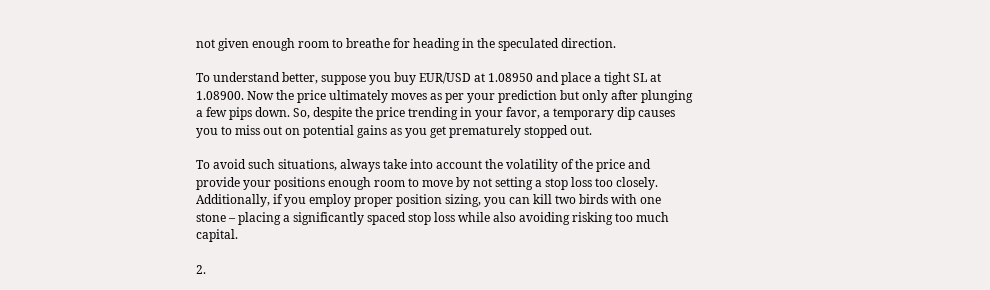not given enough room to breathe for heading in the speculated direction.

To understand better, suppose you buy EUR/USD at 1.08950 and place a tight SL at 1.08900. Now the price ultimately moves as per your prediction but only after plunging a few pips down. So, despite the price trending in your favor, a temporary dip causes you to miss out on potential gains as you get prematurely stopped out.

To avoid such situations, always take into account the volatility of the price and provide your positions enough room to move by not setting a stop loss too closely. Additionally, if you employ proper position sizing, you can kill two birds with one stone – placing a significantly spaced stop loss while also avoiding risking too much capital.

2.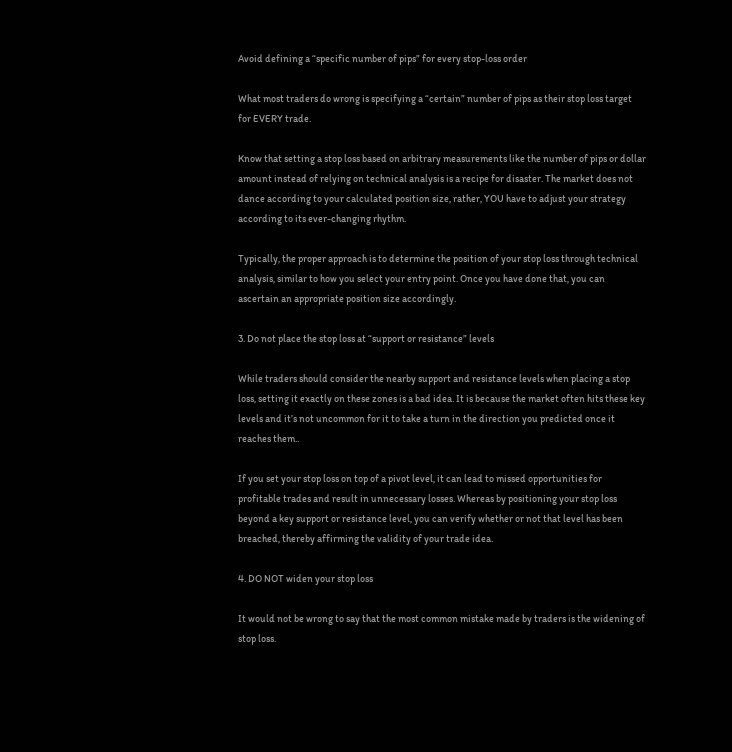Avoid defining a “specific number of pips” for every stop-loss order

What most traders do wrong is specifying a “certain” number of pips as their stop loss target for EVERY trade.

Know that setting a stop loss based on arbitrary measurements like the number of pips or dollar amount instead of relying on technical analysis is a recipe for disaster. The market does not dance according to your calculated position size, rather, YOU have to adjust your strategy according to its ever-changing rhythm.

Typically, the proper approach is to determine the position of your stop loss through technical analysis, similar to how you select your entry point. Once you have done that, you can ascertain an appropriate position size accordingly.

3. Do not place the stop loss at “support or resistance” levels

While traders should consider the nearby support and resistance levels when placing a stop loss, setting it exactly on these zones is a bad idea. It is because the market often hits these key levels and it’s not uncommon for it to take a turn in the direction you predicted once it reaches them..

If you set your stop loss on top of a pivot level, it can lead to missed opportunities for profitable trades and result in unnecessary losses. Whereas by positioning your stop loss beyond a key support or resistance level, you can verify whether or not that level has been breached, thereby affirming the validity of your trade idea.

4. DO NOT widen your stop loss

It would not be wrong to say that the most common mistake made by traders is the widening of stop loss.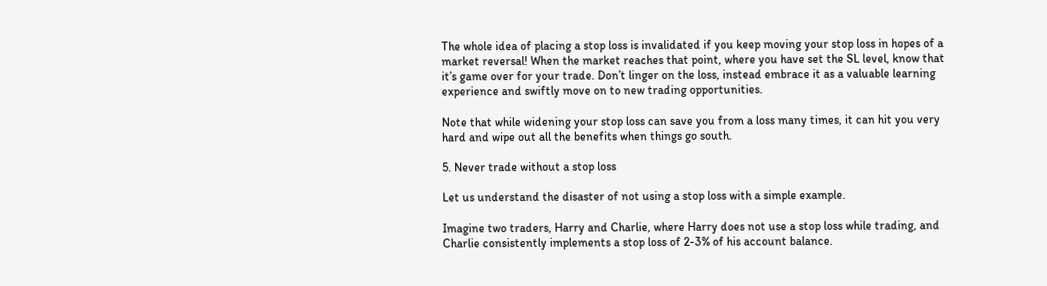The whole idea of placing a stop loss is invalidated if you keep moving your stop loss in hopes of a market reversal! When the market reaches that point, where you have set the SL level, know that it’s game over for your trade. Don’t linger on the loss, instead embrace it as a valuable learning experience and swiftly move on to new trading opportunities.

Note that while widening your stop loss can save you from a loss many times, it can hit you very hard and wipe out all the benefits when things go south.

5. Never trade without a stop loss

Let us understand the disaster of not using a stop loss with a simple example.

Imagine two traders, Harry and Charlie, where Harry does not use a stop loss while trading, and Charlie consistently implements a stop loss of 2-3% of his account balance.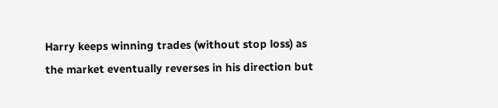Harry keeps winning trades (without stop loss) as the market eventually reverses in his direction but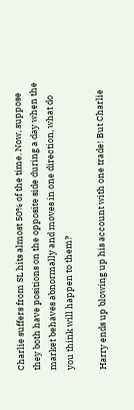Charlie suffers from SL hits almost 50% of the time. Now, suppose they both have positions on the opposite side during a day when the market behaves abnormally and moves in one direction, what do you think will happen to them?

Harry ends up blowing up his account with one trade! But Charlie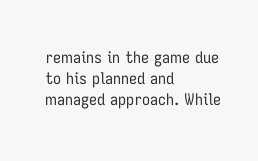remains in the game due to his planned and managed approach. While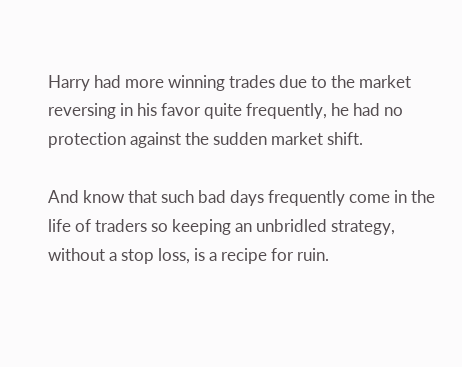Harry had more winning trades due to the market reversing in his favor quite frequently, he had no protection against the sudden market shift.

And know that such bad days frequently come in the life of traders so keeping an unbridled strategy, without a stop loss, is a recipe for ruin.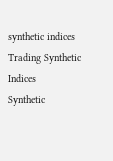synthetic indices
Trading Synthetic Indices
Synthetic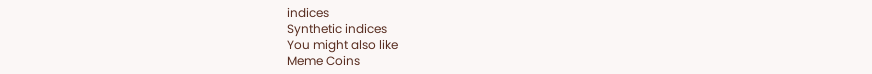indices
Synthetic indices
You might also like
Meme Coins